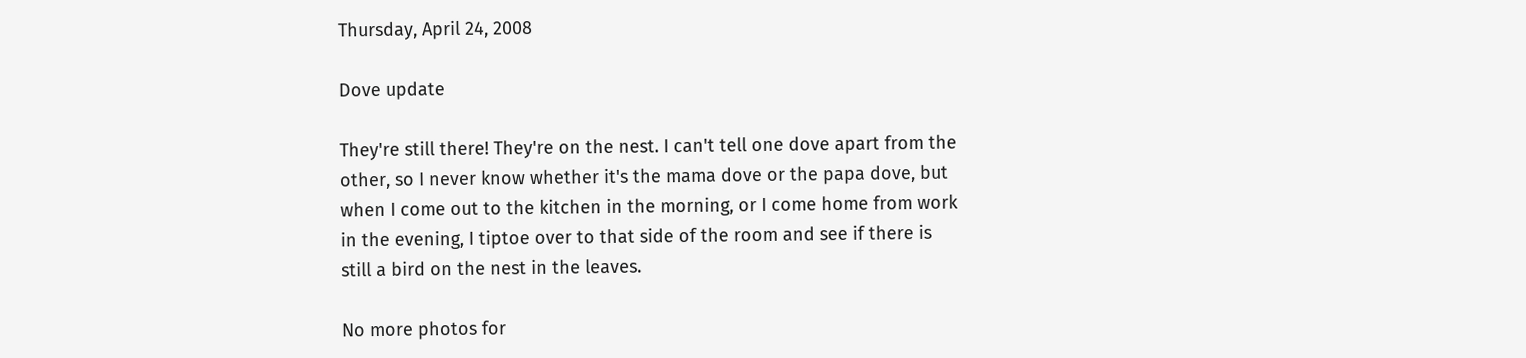Thursday, April 24, 2008

Dove update

They're still there! They're on the nest. I can't tell one dove apart from the other, so I never know whether it's the mama dove or the papa dove, but when I come out to the kitchen in the morning, or I come home from work in the evening, I tiptoe over to that side of the room and see if there is still a bird on the nest in the leaves.

No more photos for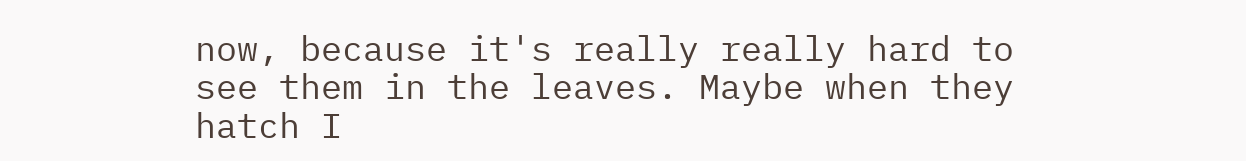now, because it's really really hard to see them in the leaves. Maybe when they hatch I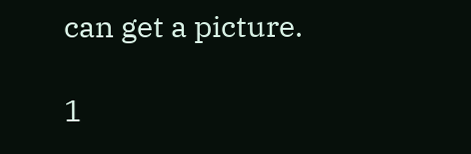can get a picture.

1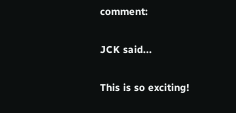comment:

JCK said...

This is so exciting!